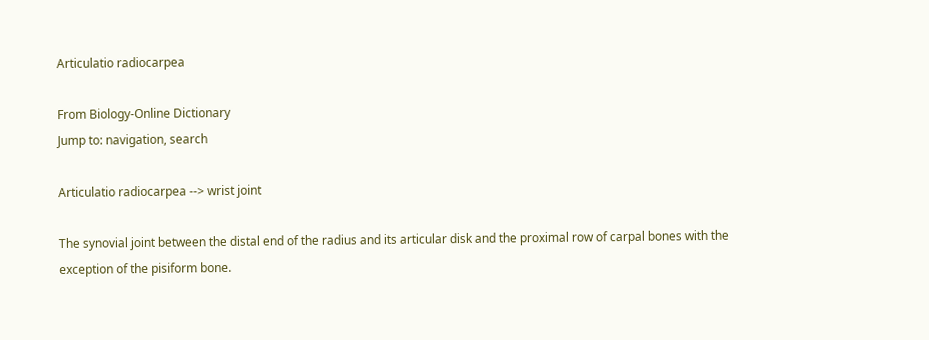Articulatio radiocarpea

From Biology-Online Dictionary
Jump to: navigation, search

Articulatio radiocarpea --> wrist joint

The synovial joint between the distal end of the radius and its articular disk and the proximal row of carpal bones with the exception of the pisiform bone.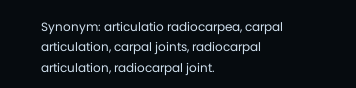Synonym: articulatio radiocarpea, carpal articulation, carpal joints, radiocarpal articulation, radiocarpal joint.